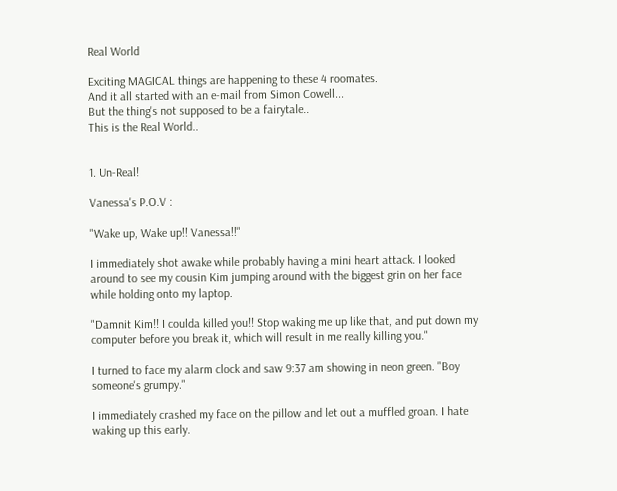Real World

Exciting MAGICAL things are happening to these 4 roomates.
And it all started with an e-mail from Simon Cowell...
But the thing's not supposed to be a fairytale..
This is the Real World..


1. Un-Real!

Vanessa's P.O.V :

"Wake up, Wake up!! Vanessa!!"

I immediately shot awake while probably having a mini heart attack. I looked around to see my cousin Kim jumping around with the biggest grin on her face while holding onto my laptop.

"Damnit Kim!! I coulda killed you!! Stop waking me up like that, and put down my computer before you break it, which will result in me really killing you."

I turned to face my alarm clock and saw 9:37 am showing in neon green. "Boy someone's grumpy."

I immediately crashed my face on the pillow and let out a muffled groan. I hate waking up this early.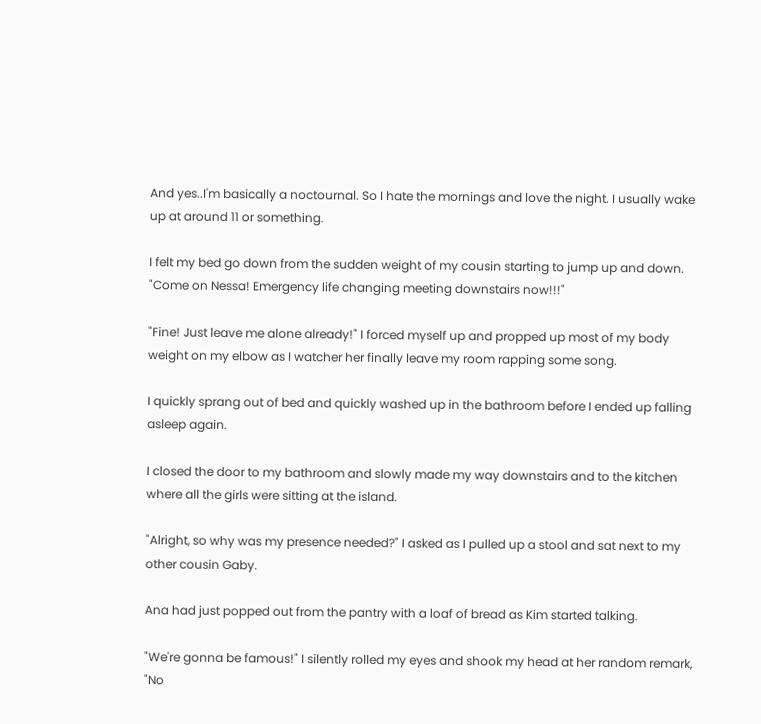And yes..I'm basically a noctournal. So I hate the mornings and love the night. I usually wake up at around 11 or something.

I felt my bed go down from the sudden weight of my cousin starting to jump up and down. "Come on Nessa! Emergency life changing meeting downstairs now!!!"

"Fine! Just leave me alone already!" I forced myself up and propped up most of my body weight on my elbow as I watcher her finally leave my room rapping some song.

I quickly sprang out of bed and quickly washed up in the bathroom before I ended up falling asleep again.

I closed the door to my bathroom and slowly made my way downstairs and to the kitchen where all the girls were sitting at the island.

"Alright, so why was my presence needed?" I asked as I pulled up a stool and sat next to my other cousin Gaby.

Ana had just popped out from the pantry with a loaf of bread as Kim started talking.

"We're gonna be famous!" I silently rolled my eyes and shook my head at her random remark, "No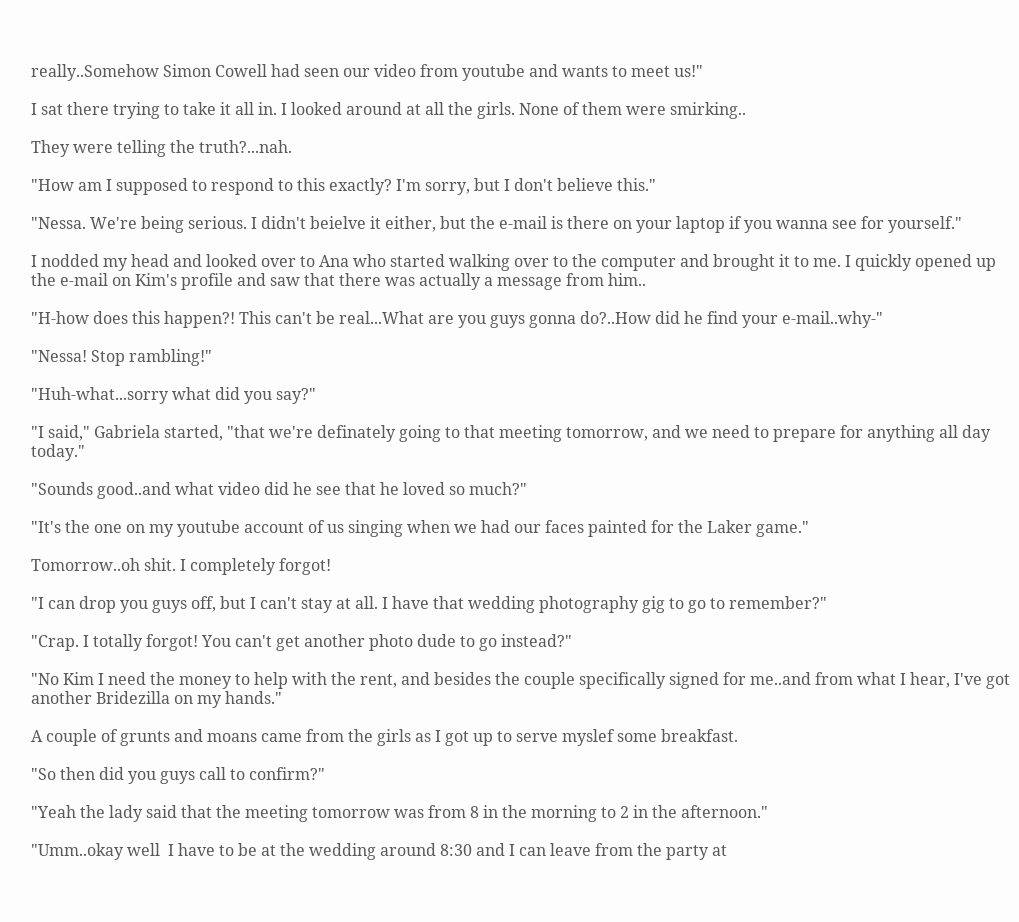really..Somehow Simon Cowell had seen our video from youtube and wants to meet us!"

I sat there trying to take it all in. I looked around at all the girls. None of them were smirking..

They were telling the truth?...nah.

"How am I supposed to respond to this exactly? I'm sorry, but I don't believe this."

"Nessa. We're being serious. I didn't beielve it either, but the e-mail is there on your laptop if you wanna see for yourself."

I nodded my head and looked over to Ana who started walking over to the computer and brought it to me. I quickly opened up the e-mail on Kim's profile and saw that there was actually a message from him..

"H-how does this happen?! This can't be real...What are you guys gonna do?..How did he find your e-mail..why-"

"Nessa! Stop rambling!"

"Huh-what...sorry what did you say?"

"I said," Gabriela started, "that we're definately going to that meeting tomorrow, and we need to prepare for anything all day today."

"Sounds good..and what video did he see that he loved so much?"

"It's the one on my youtube account of us singing when we had our faces painted for the Laker game."

Tomorrow..oh shit. I completely forgot!

"I can drop you guys off, but I can't stay at all. I have that wedding photography gig to go to remember?"

"Crap. I totally forgot! You can't get another photo dude to go instead?"

"No Kim I need the money to help with the rent, and besides the couple specifically signed for me..and from what I hear, I've got another Bridezilla on my hands."

A couple of grunts and moans came from the girls as I got up to serve myslef some breakfast.

"So then did you guys call to confirm?"

"Yeah the lady said that the meeting tomorrow was from 8 in the morning to 2 in the afternoon."

"Umm..okay well  I have to be at the wedding around 8:30 and I can leave from the party at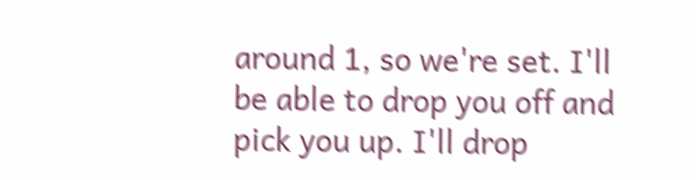around 1, so we're set. I'll be able to drop you off and pick you up. I'll drop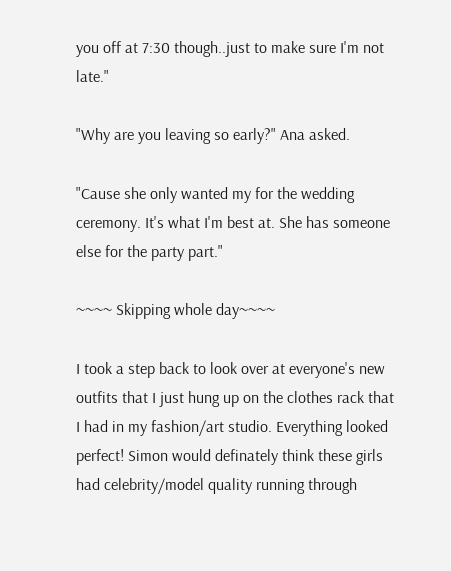you off at 7:30 though..just to make sure I'm not late."

"Why are you leaving so early?" Ana asked.

"Cause she only wanted my for the wedding ceremony. It's what I'm best at. She has someone else for the party part."

~~~~ Skipping whole day~~~~

I took a step back to look over at everyone's new outfits that I just hung up on the clothes rack that I had in my fashion/art studio. Everything looked perfect! Simon would definately think these girls had celebrity/model quality running through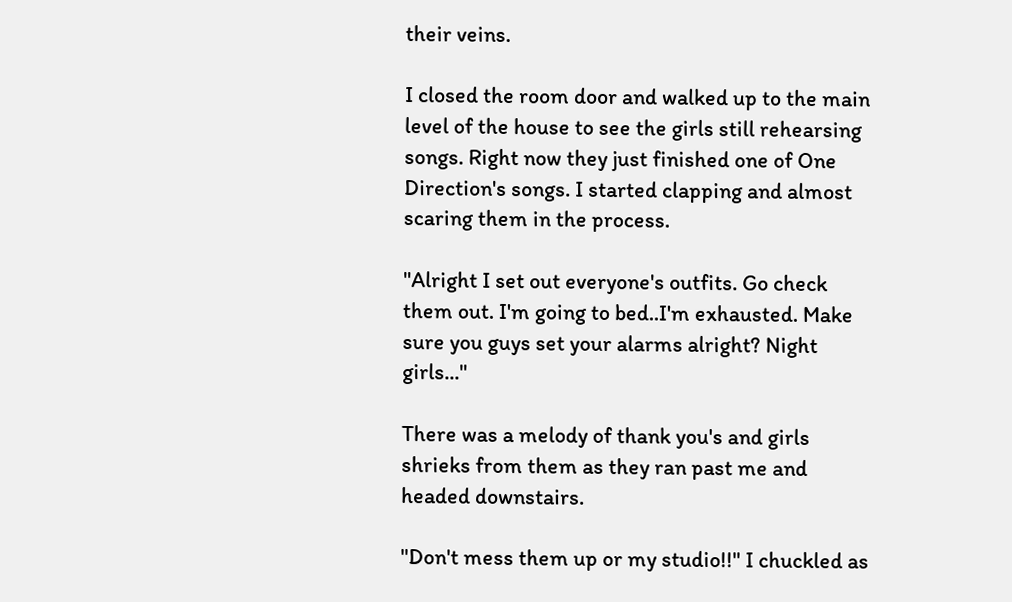their veins.

I closed the room door and walked up to the main level of the house to see the girls still rehearsing songs. Right now they just finished one of One Direction's songs. I started clapping and almost scaring them in the process.

"Alright I set out everyone's outfits. Go check them out. I'm going to bed..I'm exhausted. Make sure you guys set your alarms alright? Night girls..."

There was a melody of thank you's and girls shrieks from them as they ran past me and headed downstairs.

"Don't mess them up or my studio!!" I chuckled as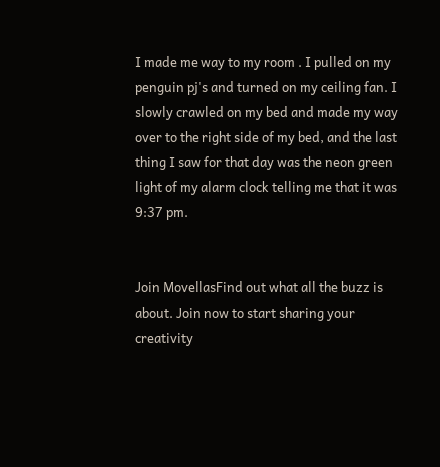I made me way to my room . I pulled on my penguin pj's and turned on my ceiling fan. I slowly crawled on my bed and made my way over to the right side of my bed, and the last thing I saw for that day was the neon green light of my alarm clock telling me that it was 9:37 pm.


Join MovellasFind out what all the buzz is about. Join now to start sharing your creativity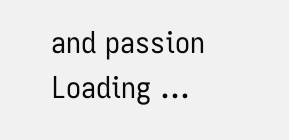and passion
Loading ...